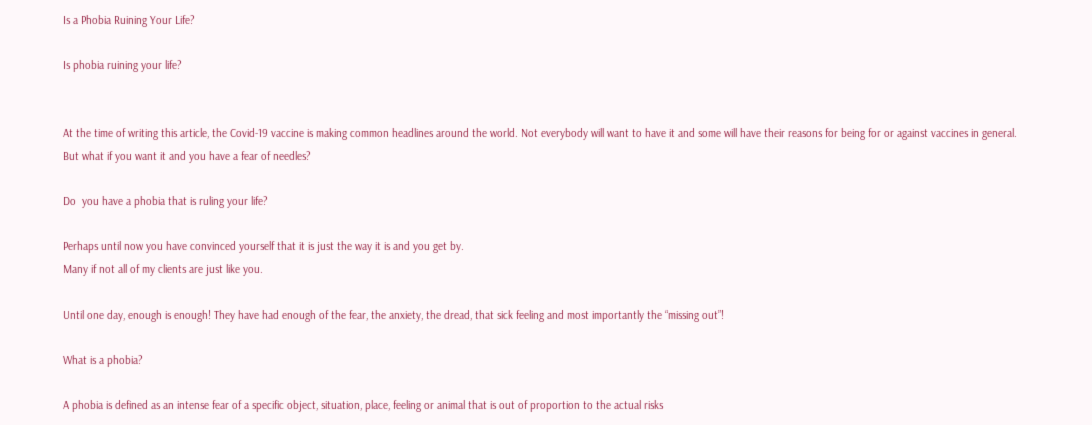Is a Phobia Ruining Your Life?

Is phobia ruining your life?


At the time of writing this article, the Covid-19 vaccine is making common headlines around the world. Not everybody will want to have it and some will have their reasons for being for or against vaccines in general. But what if you want it and you have a fear of needles?

Do  you have a phobia that is ruling your life?

Perhaps until now you have convinced yourself that it is just the way it is and you get by.
Many if not all of my clients are just like you.

Until one day, enough is enough! They have had enough of the fear, the anxiety, the dread, that sick feeling and most importantly the “missing out”!

What is a phobia?

A phobia is defined as an intense fear of a specific object, situation, place, feeling or animal that is out of proportion to the actual risks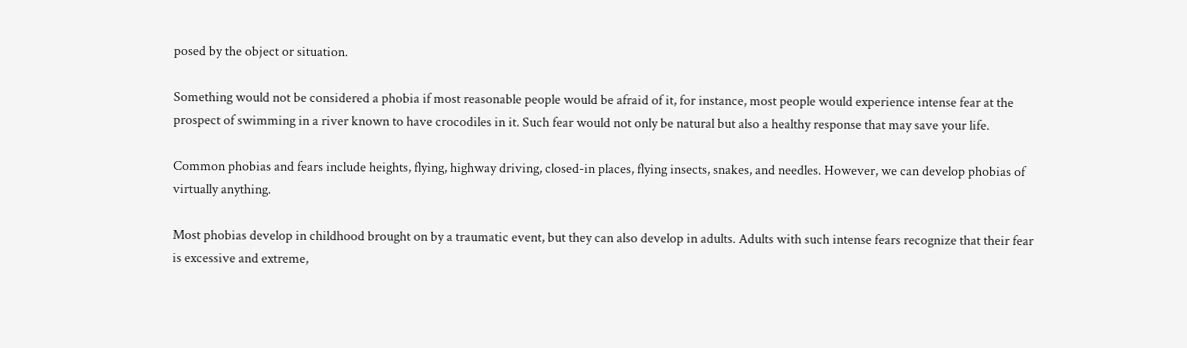posed by the object or situation.

Something would not be considered a phobia if most reasonable people would be afraid of it, for instance, most people would experience intense fear at the prospect of swimming in a river known to have crocodiles in it. Such fear would not only be natural but also a healthy response that may save your life.

Common phobias and fears include heights, flying, highway driving, closed-in places, flying insects, snakes, and needles. However, we can develop phobias of virtually anything.

Most phobias develop in childhood brought on by a traumatic event, but they can also develop in adults. Adults with such intense fears recognize that their fear is excessive and extreme,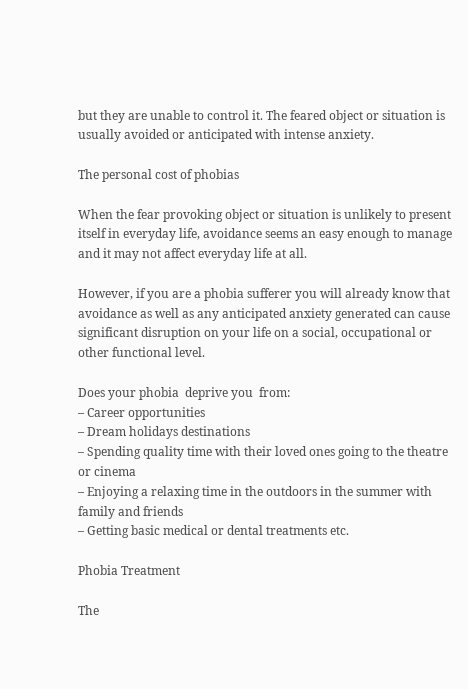but they are unable to control it. The feared object or situation is usually avoided or anticipated with intense anxiety.

The personal cost of phobias

When the fear provoking object or situation is unlikely to present itself in everyday life, avoidance seems an easy enough to manage and it may not affect everyday life at all.

However, if you are a phobia sufferer you will already know that avoidance as well as any anticipated anxiety generated can cause significant disruption on your life on a social, occupational or other functional level.

Does your phobia  deprive you  from:
– Career opportunities
– Dream holidays destinations
– Spending quality time with their loved ones going to the theatre or cinema
– Enjoying a relaxing time in the outdoors in the summer with family and friends
– Getting basic medical or dental treatments etc.

Phobia Treatment

The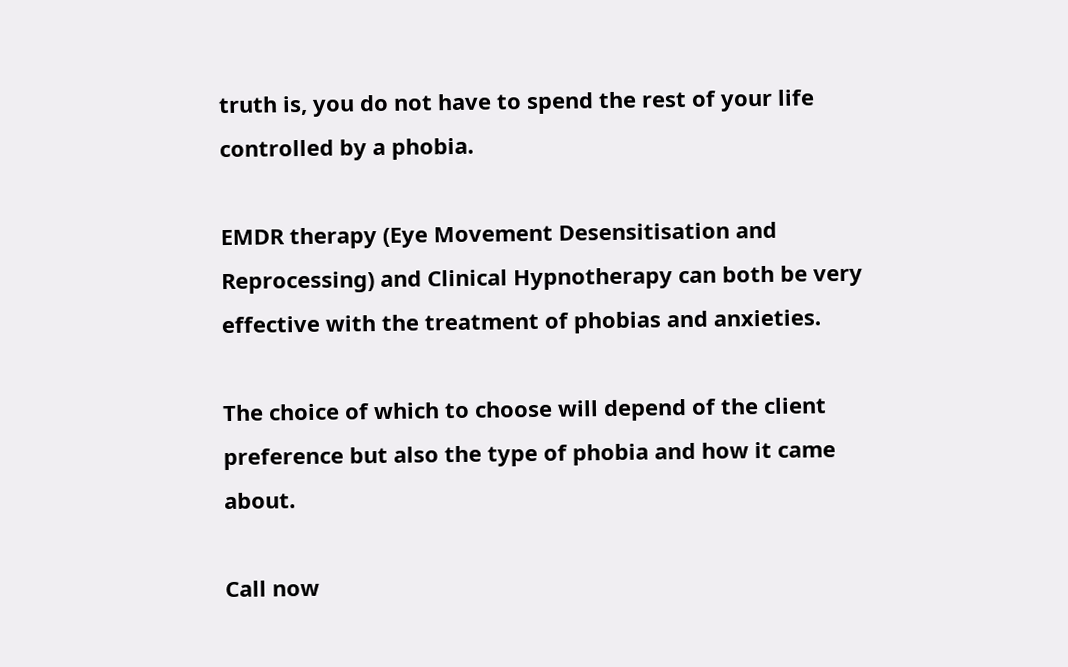truth is, you do not have to spend the rest of your life controlled by a phobia.

EMDR therapy (Eye Movement Desensitisation and Reprocessing) and Clinical Hypnotherapy can both be very effective with the treatment of phobias and anxieties.

The choice of which to choose will depend of the client preference but also the type of phobia and how it came about.

Call now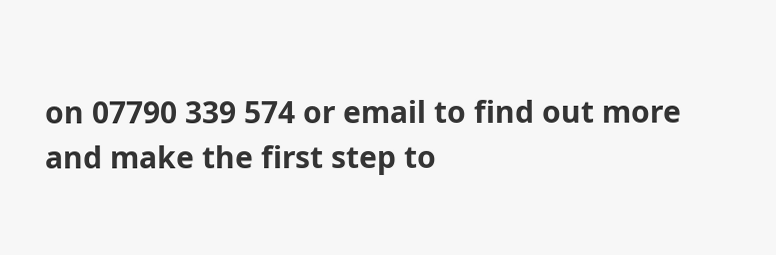on 07790 339 574 or email to find out more and make the first step to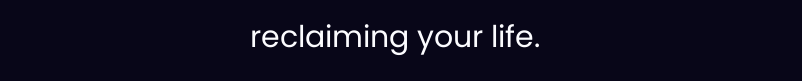reclaiming your life.